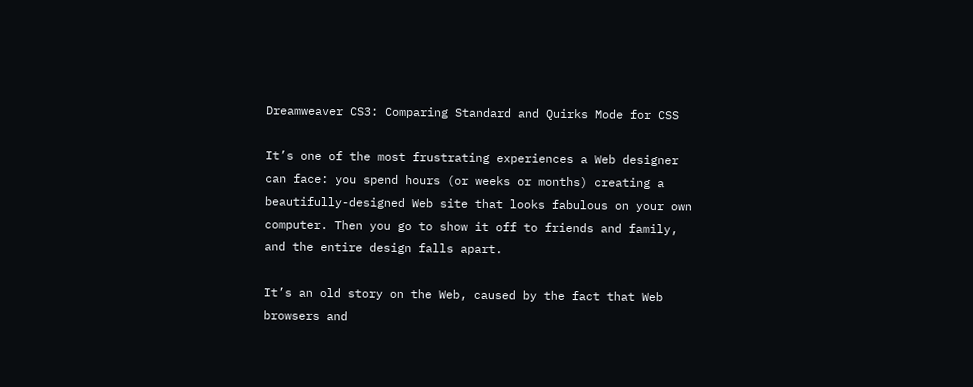Dreamweaver CS3: Comparing Standard and Quirks Mode for CSS

It’s one of the most frustrating experiences a Web designer can face: you spend hours (or weeks or months) creating a beautifully-designed Web site that looks fabulous on your own computer. Then you go to show it off to friends and family, and the entire design falls apart.

It’s an old story on the Web, caused by the fact that Web browsers and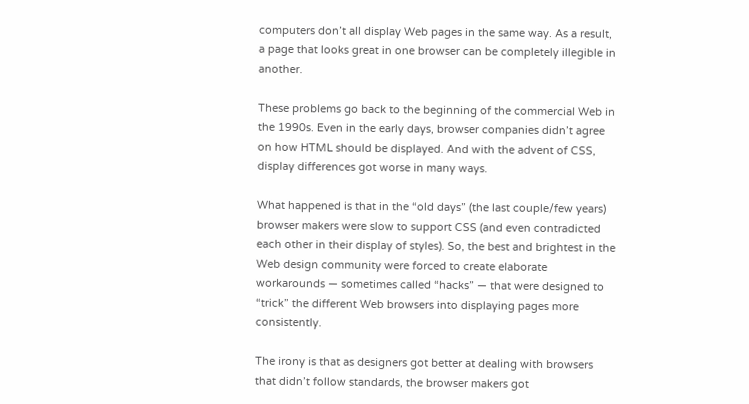computers don’t all display Web pages in the same way. As a result, a page that looks great in one browser can be completely illegible in another.

These problems go back to the beginning of the commercial Web in the 1990s. Even in the early days, browser companies didn’t agree on how HTML should be displayed. And with the advent of CSS, display differences got worse in many ways.

What happened is that in the “old days” (the last couple/few years) browser makers were slow to support CSS (and even contradicted each other in their display of styles). So, the best and brightest in the Web design community were forced to create elaborate workarounds — sometimes called “hacks” — that were designed to “trick” the different Web browsers into displaying pages more consistently.

The irony is that as designers got better at dealing with browsers that didn’t follow standards, the browser makers got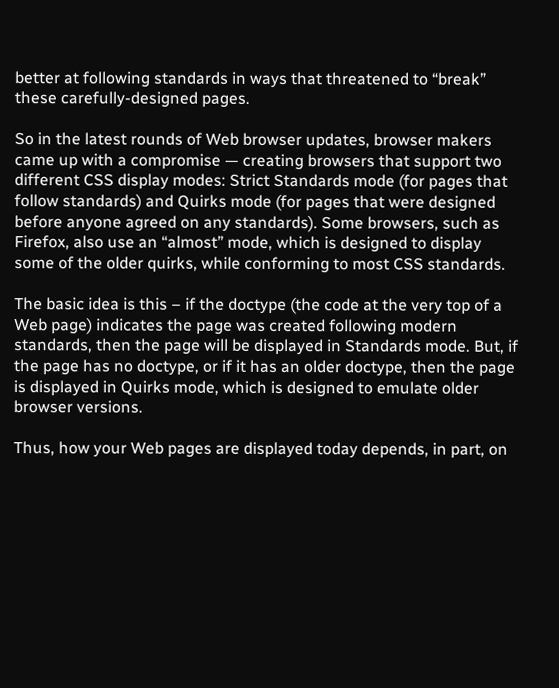better at following standards in ways that threatened to “break” these carefully-designed pages.

So in the latest rounds of Web browser updates, browser makers came up with a compromise — creating browsers that support two different CSS display modes: Strict Standards mode (for pages that follow standards) and Quirks mode (for pages that were designed before anyone agreed on any standards). Some browsers, such as Firefox, also use an “almost” mode, which is designed to display some of the older quirks, while conforming to most CSS standards.

The basic idea is this – if the doctype (the code at the very top of a Web page) indicates the page was created following modern standards, then the page will be displayed in Standards mode. But, if the page has no doctype, or if it has an older doctype, then the page is displayed in Quirks mode, which is designed to emulate older browser versions.

Thus, how your Web pages are displayed today depends, in part, on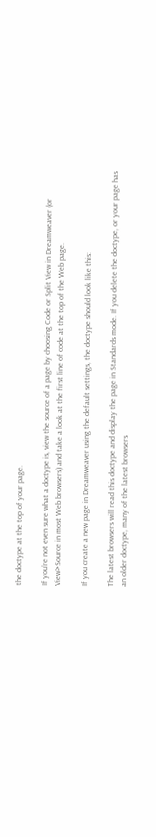the doctype at the top of your page.

If you’re not even sure what a doctype is, view the source of a page by choosing Code or Split View in Dreamweaver (or View>Source in most Web browsers) and take a look at the first line of code at the top of the Web page.

If you create a new page in Dreamweaver using the default settings, the doctype should look like this:

The latest browsers will read this doctype and display the page in Standards mode. If you delete the doctype, or your page has an older doctype, many of the latest browsers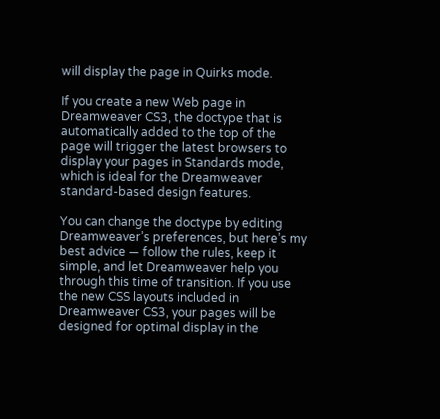will display the page in Quirks mode.

If you create a new Web page in Dreamweaver CS3, the doctype that is automatically added to the top of the page will trigger the latest browsers to display your pages in Standards mode, which is ideal for the Dreamweaver standard-based design features.

You can change the doctype by editing Dreamweaver’s preferences, but here’s my best advice — follow the rules, keep it simple, and let Dreamweaver help you through this time of transition. If you use the new CSS layouts included in Dreamweaver CS3, your pages will be designed for optimal display in the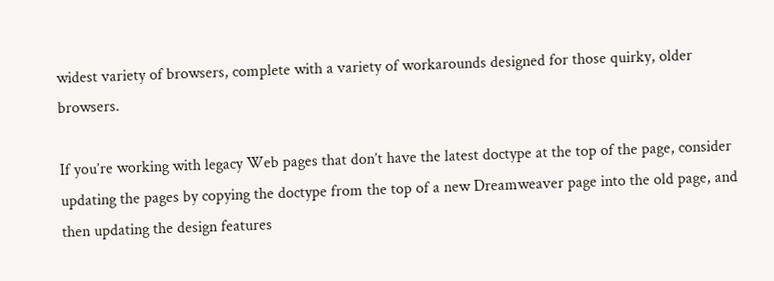widest variety of browsers, complete with a variety of workarounds designed for those quirky, older browsers.

If you’re working with legacy Web pages that don’t have the latest doctype at the top of the page, consider updating the pages by copying the doctype from the top of a new Dreamweaver page into the old page, and then updating the design features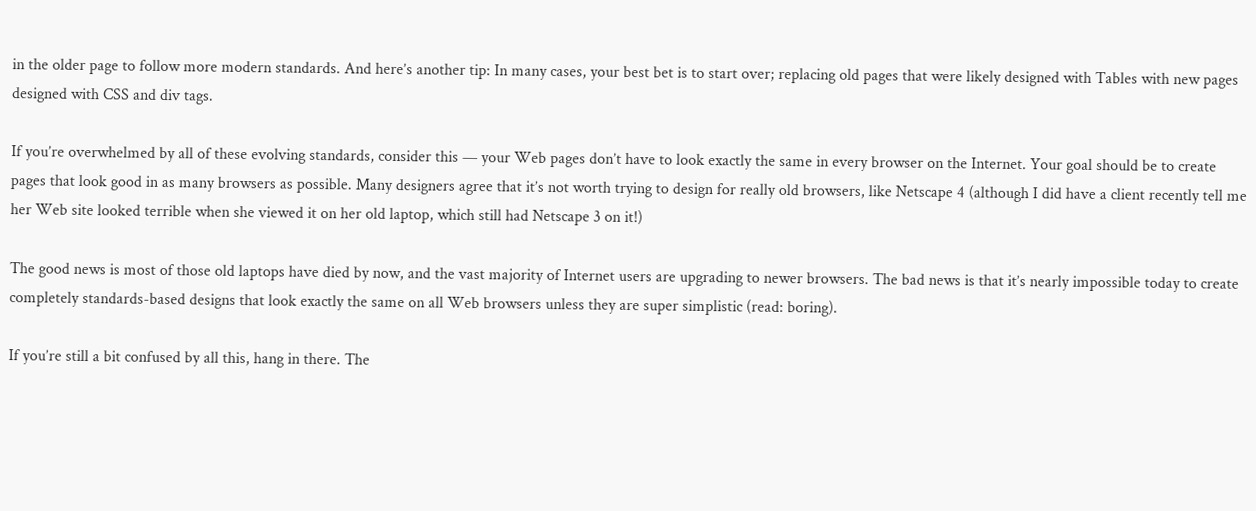in the older page to follow more modern standards. And here’s another tip: In many cases, your best bet is to start over; replacing old pages that were likely designed with Tables with new pages designed with CSS and div tags.

If you’re overwhelmed by all of these evolving standards, consider this — your Web pages don’t have to look exactly the same in every browser on the Internet. Your goal should be to create pages that look good in as many browsers as possible. Many designers agree that it’s not worth trying to design for really old browsers, like Netscape 4 (although I did have a client recently tell me her Web site looked terrible when she viewed it on her old laptop, which still had Netscape 3 on it!)

The good news is most of those old laptops have died by now, and the vast majority of Internet users are upgrading to newer browsers. The bad news is that it’s nearly impossible today to create completely standards-based designs that look exactly the same on all Web browsers unless they are super simplistic (read: boring).

If you’re still a bit confused by all this, hang in there. The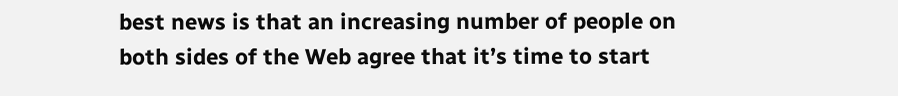best news is that an increasing number of people on both sides of the Web agree that it’s time to start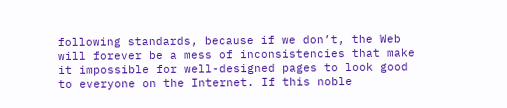following standards, because if we don’t, the Web will forever be a mess of inconsistencies that make it impossible for well-designed pages to look good to everyone on the Internet. If this noble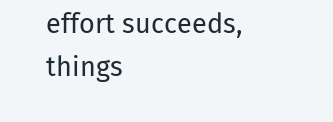effort succeeds, things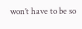won’t have to be so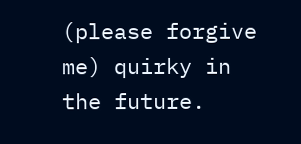(please forgive me) quirky in the future.